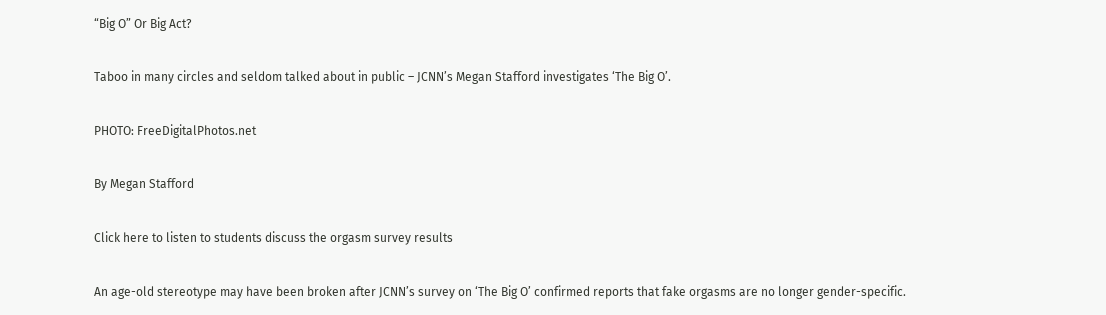“Big O” Or Big Act?

Taboo in many circles and seldom talked about in public – JCNN’s Megan Stafford investigates ‘The Big O’.

PHOTO: FreeDigitalPhotos.net

By Megan Stafford

Click here to listen to students discuss the orgasm survey results

An age-old stereotype may have been broken after JCNN’s survey on ‘The Big O’ confirmed reports that fake orgasms are no longer gender-specific.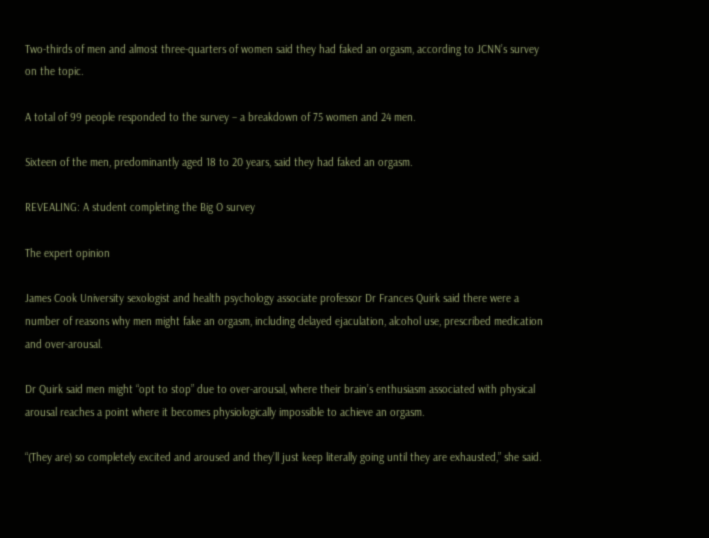Two-thirds of men and almost three-quarters of women said they had faked an orgasm, according to JCNN’s survey on the topic.

A total of 99 people responded to the survey – a breakdown of 75 women and 24 men.

Sixteen of the men, predominantly aged 18 to 20 years, said they had faked an orgasm.

REVEALING: A student completing the Big O survey

The expert opinion

James Cook University sexologist and health psychology associate professor Dr Frances Quirk said there were a number of reasons why men might fake an orgasm, including delayed ejaculation, alcohol use, prescribed medication and over-arousal.

Dr Quirk said men might “opt to stop” due to over-arousal, where their brain’s enthusiasm associated with physical arousal reaches a point where it becomes physiologically impossible to achieve an orgasm.

“(They are) so completely excited and aroused and they’ll just keep literally going until they are exhausted,” she said.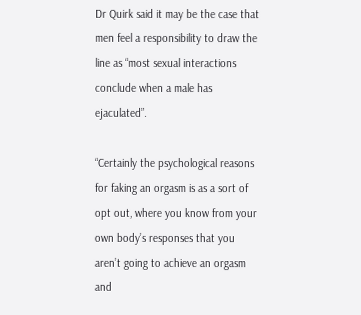Dr Quirk said it may be the case that men feel a responsibility to draw the line as “most sexual interactions conclude when a male has ejaculated”.

“Certainly the psychological reasons for faking an orgasm is as a sort of opt out, where you know from your own body’s responses that you aren’t going to achieve an orgasm and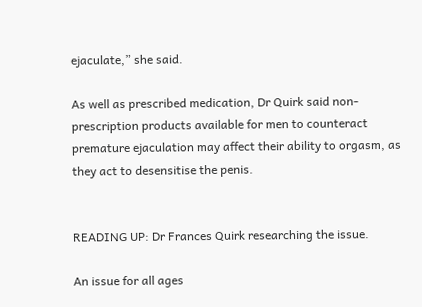ejaculate,” she said.

As well as prescribed medication, Dr Quirk said non-prescription products available for men to counteract premature ejaculation may affect their ability to orgasm, as they act to desensitise the penis.


READING UP: Dr Frances Quirk researching the issue.

An issue for all ages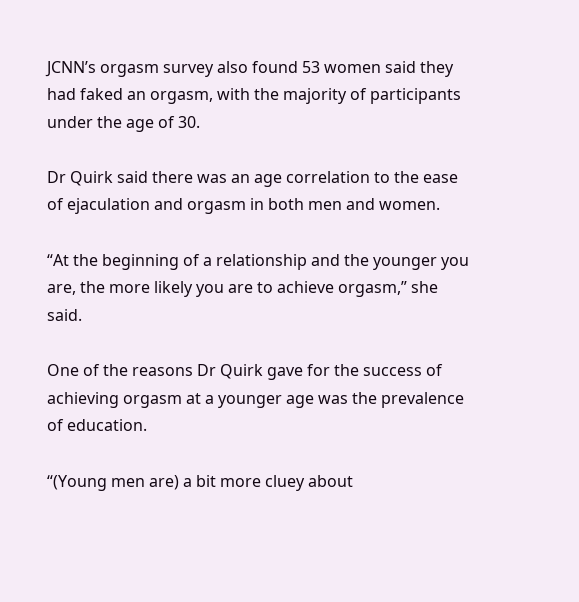JCNN’s orgasm survey also found 53 women said they had faked an orgasm, with the majority of participants under the age of 30.

Dr Quirk said there was an age correlation to the ease of ejaculation and orgasm in both men and women.

“At the beginning of a relationship and the younger you are, the more likely you are to achieve orgasm,” she said.

One of the reasons Dr Quirk gave for the success of achieving orgasm at a younger age was the prevalence of education.

“(Young men are) a bit more cluey about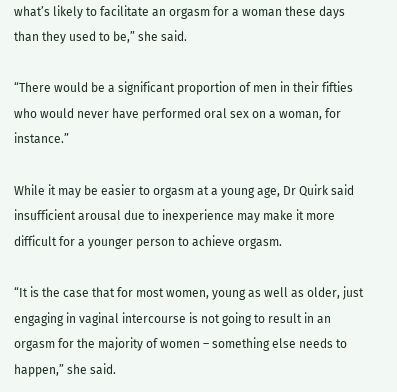what’s likely to facilitate an orgasm for a woman these days than they used to be,” she said.

“There would be a significant proportion of men in their fifties who would never have performed oral sex on a woman, for instance.”

While it may be easier to orgasm at a young age, Dr Quirk said insufficient arousal due to inexperience may make it more difficult for a younger person to achieve orgasm.

“It is the case that for most women, young as well as older, just engaging in vaginal intercourse is not going to result in an orgasm for the majority of women – something else needs to happen,” she said.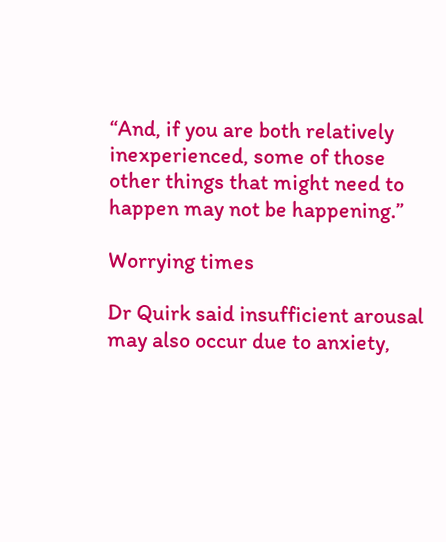“And, if you are both relatively inexperienced, some of those other things that might need to happen may not be happening.”

Worrying times

Dr Quirk said insufficient arousal may also occur due to anxiety,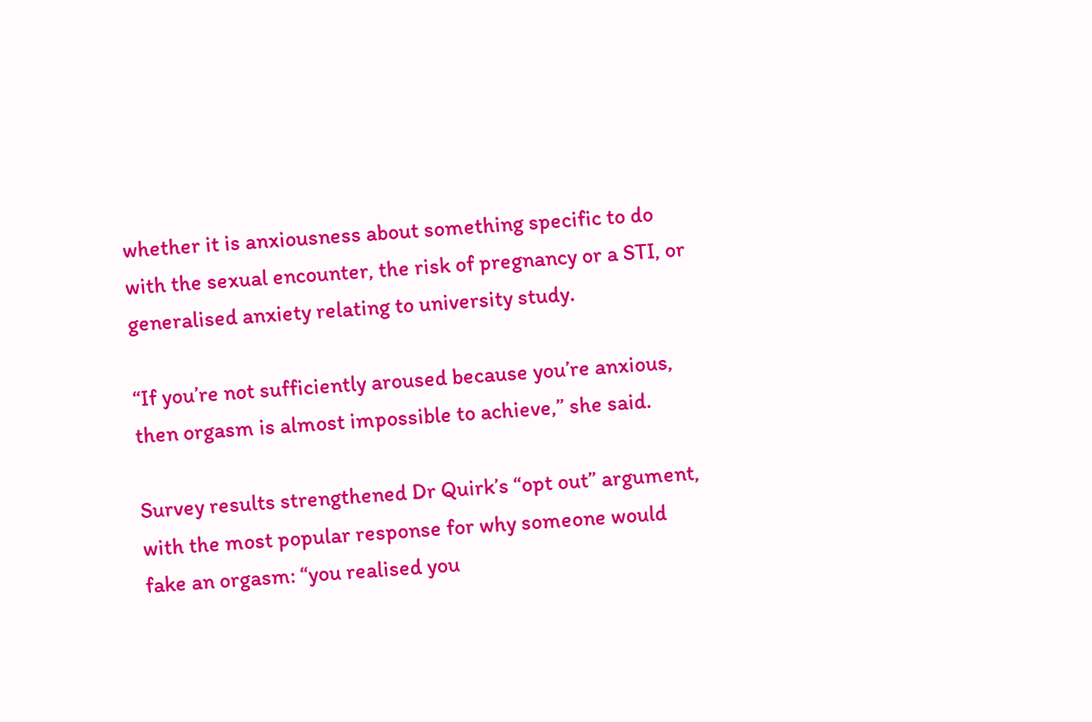whether it is anxiousness about something specific to do with the sexual encounter, the risk of pregnancy or a STI, or generalised anxiety relating to university study.

“If you’re not sufficiently aroused because you’re anxious, then orgasm is almost impossible to achieve,” she said.

Survey results strengthened Dr Quirk’s “opt out” argument, with the most popular response for why someone would fake an orgasm: “you realised you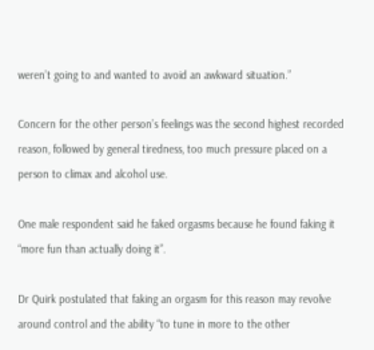weren’t going to and wanted to avoid an awkward situation.”

Concern for the other person’s feelings was the second highest recorded reason, followed by general tiredness, too much pressure placed on a person to climax and alcohol use.

One male respondent said he faked orgasms because he found faking it “more fun than actually doing it”.

Dr Quirk postulated that faking an orgasm for this reason may revolve around control and the ability “to tune in more to the other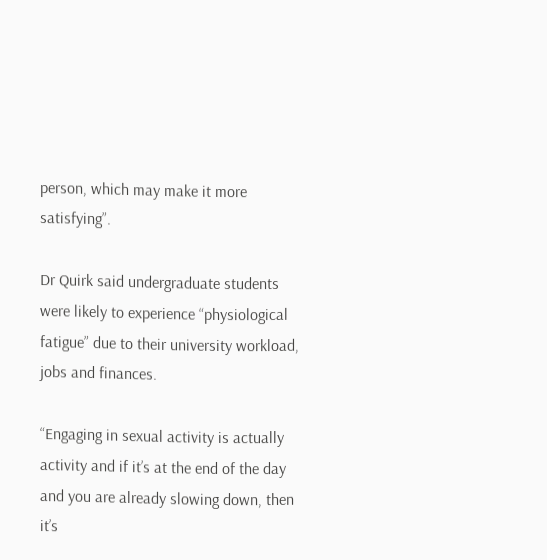person, which may make it more satisfying”.

Dr Quirk said undergraduate students were likely to experience “physiological fatigue” due to their university workload, jobs and finances.

“Engaging in sexual activity is actually activity and if it’s at the end of the day and you are already slowing down, then it’s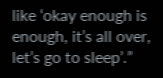like ‘okay enough is enough, it’s all over, let’s go to sleep’.”